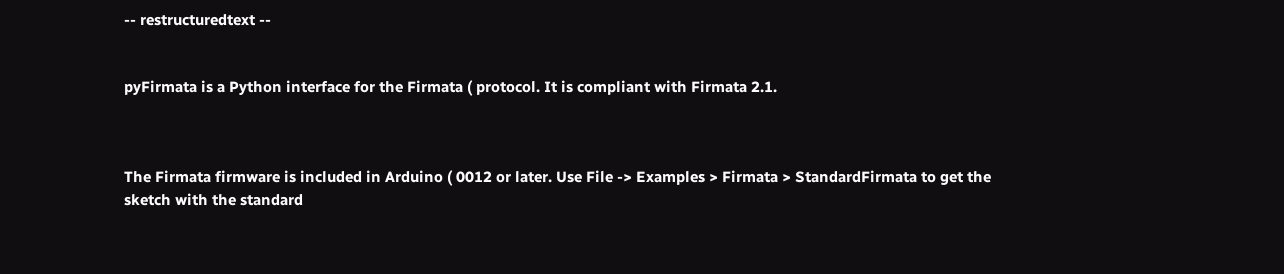-- restructuredtext --


pyFirmata is a Python interface for the Firmata ( protocol. It is compliant with Firmata 2.1.



The Firmata firmware is included in Arduino ( 0012 or later. Use File -> Examples > Firmata > StandardFirmata to get the sketch with the standard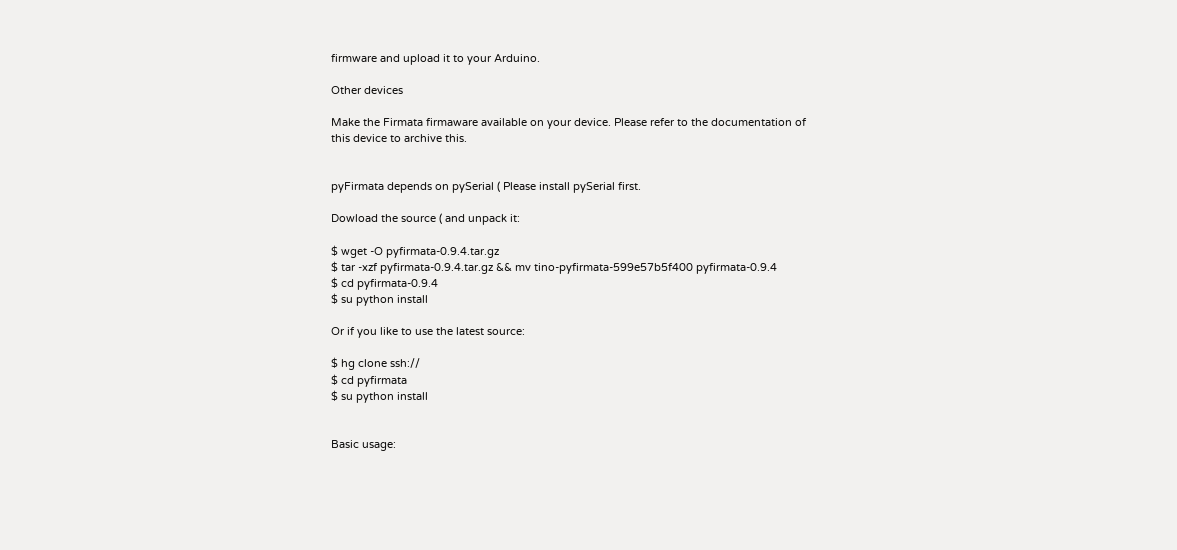firmware and upload it to your Arduino.

Other devices

Make the Firmata firmaware available on your device. Please refer to the documentation of this device to archive this.


pyFirmata depends on pySerial ( Please install pySerial first.

Dowload the source ( and unpack it:

$ wget -O pyfirmata-0.9.4.tar.gz
$ tar -xzf pyfirmata-0.9.4.tar.gz && mv tino-pyfirmata-599e57b5f400 pyfirmata-0.9.4
$ cd pyfirmata-0.9.4
$ su python install

Or if you like to use the latest source:

$ hg clone ssh://
$ cd pyfirmata
$ su python install


Basic usage: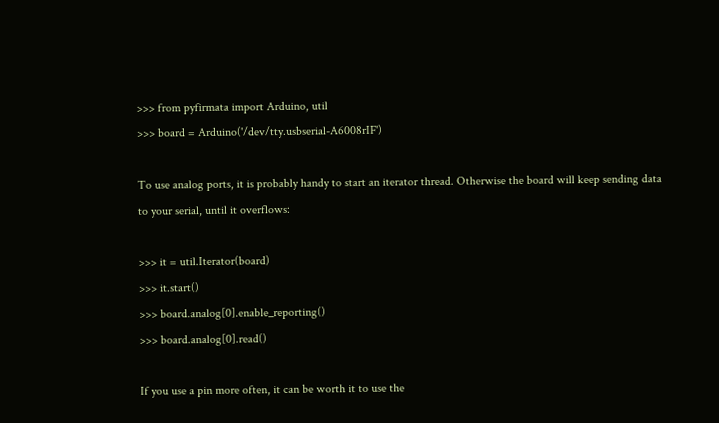>>> from pyfirmata import Arduino, util
>>> board = Arduino('/dev/tty.usbserial-A6008rIF')

To use analog ports, it is probably handy to start an iterator thread. Otherwise the board will keep sending data to your serial, until it overflows:

>>> it = util.Iterator(board)
>>> it.start()
>>> board.analog[0].enable_reporting()
>>> board.analog[0].read()

If you use a pin more often, it can be worth it to use the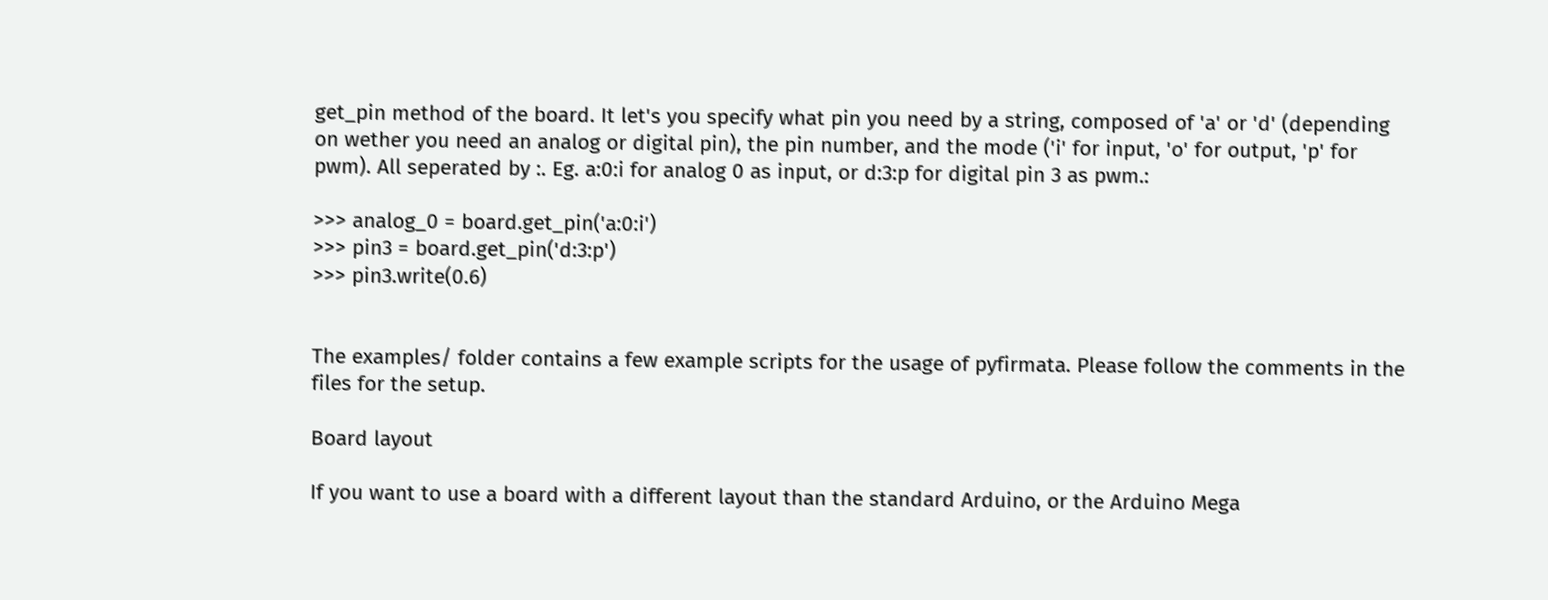get_pin method of the board. It let's you specify what pin you need by a string, composed of 'a' or 'd' (depending on wether you need an analog or digital pin), the pin number, and the mode ('i' for input, 'o' for output, 'p' for pwm). All seperated by :. Eg. a:0:i for analog 0 as input, or d:3:p for digital pin 3 as pwm.:

>>> analog_0 = board.get_pin('a:0:i')
>>> pin3 = board.get_pin('d:3:p')
>>> pin3.write(0.6)


The examples/ folder contains a few example scripts for the usage of pyfirmata. Please follow the comments in the files for the setup.

Board layout

If you want to use a board with a different layout than the standard Arduino, or the Arduino Mega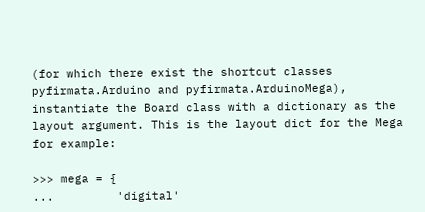(for which there exist the shortcut classes pyfirmata.Arduino and pyfirmata.ArduinoMega), instantiate the Board class with a dictionary as the layout argument. This is the layout dict for the Mega for example:

>>> mega = {
...         'digital'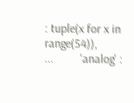: tuple(x for x in range(54)),
...         'analog' :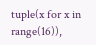tuple(x for x in range(16)),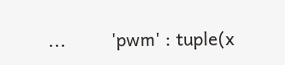...         'pwm' : tuple(x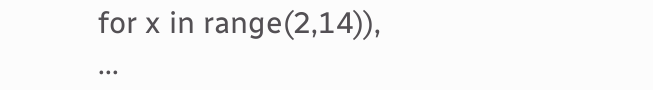for x in range(2,14)),
...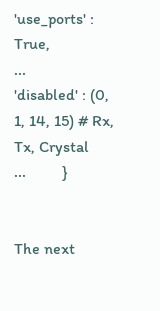'use_ports' : True,
...         'disabled' : (0, 1, 14, 15) # Rx, Tx, Crystal
...         }


The next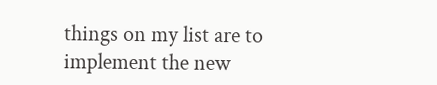things on my list are to implement the new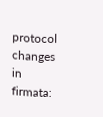protocol changes in firmata: